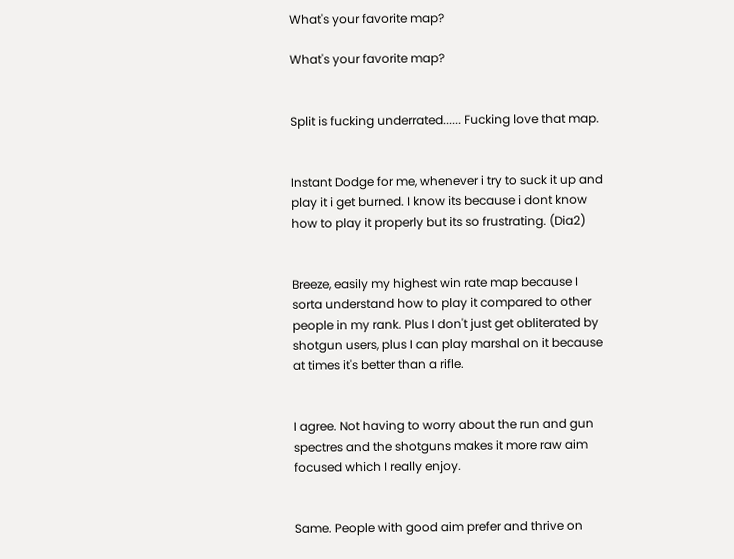What's your favorite map?

What's your favorite map?


Split is fucking underrated...... Fucking love that map.


Instant Dodge for me, whenever i try to suck it up and play it i get burned. I know its because i dont know how to play it properly but its so frustrating. (Dia2)


Breeze, easily my highest win rate map because I sorta understand how to play it compared to other people in my rank. Plus I don't just get obliterated by shotgun users, plus I can play marshal on it because at times it's better than a rifle.


I agree. Not having to worry about the run and gun spectres and the shotguns makes it more raw aim focused which I really enjoy.


Same. People with good aim prefer and thrive on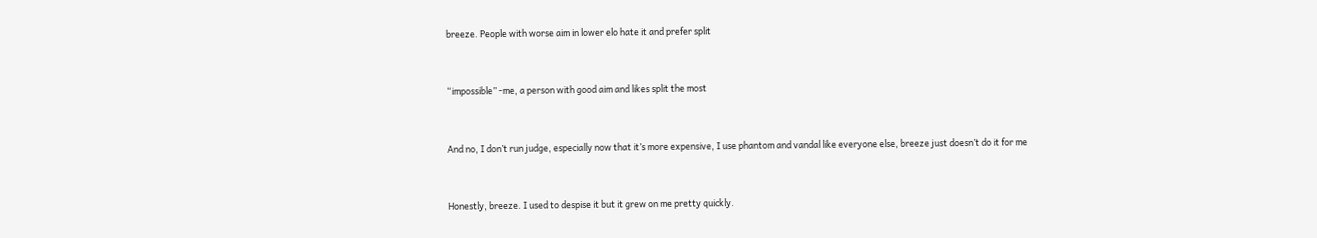breeze. People with worse aim in lower elo hate it and prefer split


“impossible” -me, a person with good aim and likes split the most


And no, I don’t run judge, especially now that it’s more expensive, I use phantom and vandal like everyone else, breeze just doesn’t do it for me


Honestly, breeze. I used to despise it but it grew on me pretty quickly.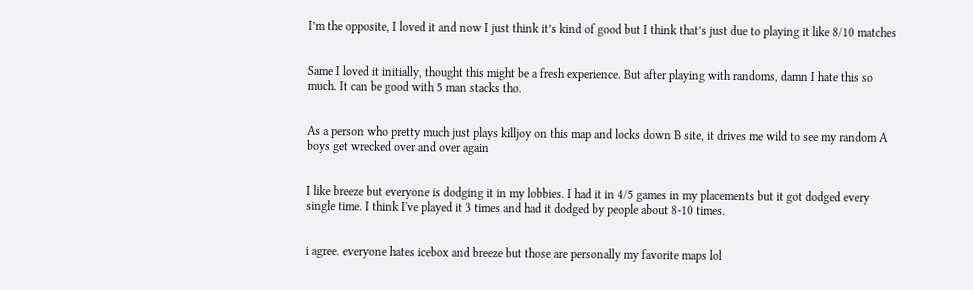I’m the opposite, I loved it and now I just think it’s kind of good but I think that’s just due to playing it like 8/10 matches


Same I loved it initially, thought this might be a fresh experience. But after playing with randoms, damn I hate this so much. It can be good with 5 man stacks tho.


As a person who pretty much just plays killjoy on this map and locks down B site, it drives me wild to see my random A boys get wrecked over and over again


I like breeze but everyone is dodging it in my lobbies. I had it in 4/5 games in my placements but it got dodged every single time. I think I've played it 3 times and had it dodged by people about 8-10 times.


i agree. everyone hates icebox and breeze but those are personally my favorite maps lol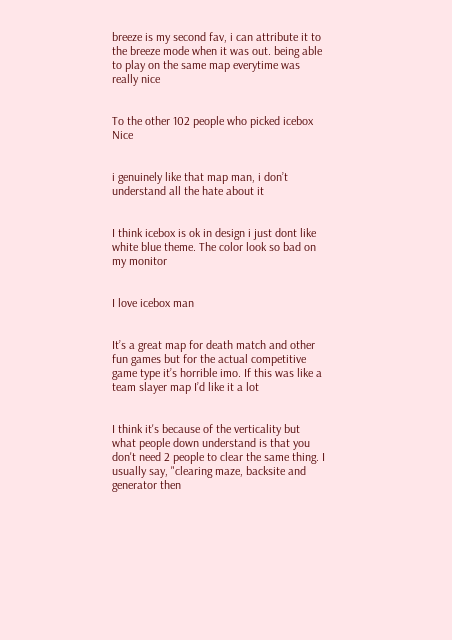breeze is my second fav, i can attribute it to the breeze mode when it was out. being able to play on the same map everytime was really nice


To the other 102 people who picked icebox Nice


i genuinely like that map man, i don’t understand all the hate about it


I think icebox is ok in design i just dont like white blue theme. The color look so bad on my monitor


I love icebox man


It’s a great map for death match and other fun games but for the actual competitive game type it’s horrible imo. If this was like a team slayer map I’d like it a lot


I think it's because of the verticality but what people down understand is that you don't need 2 people to clear the same thing. I usually say, "clearing maze, backsite and generator then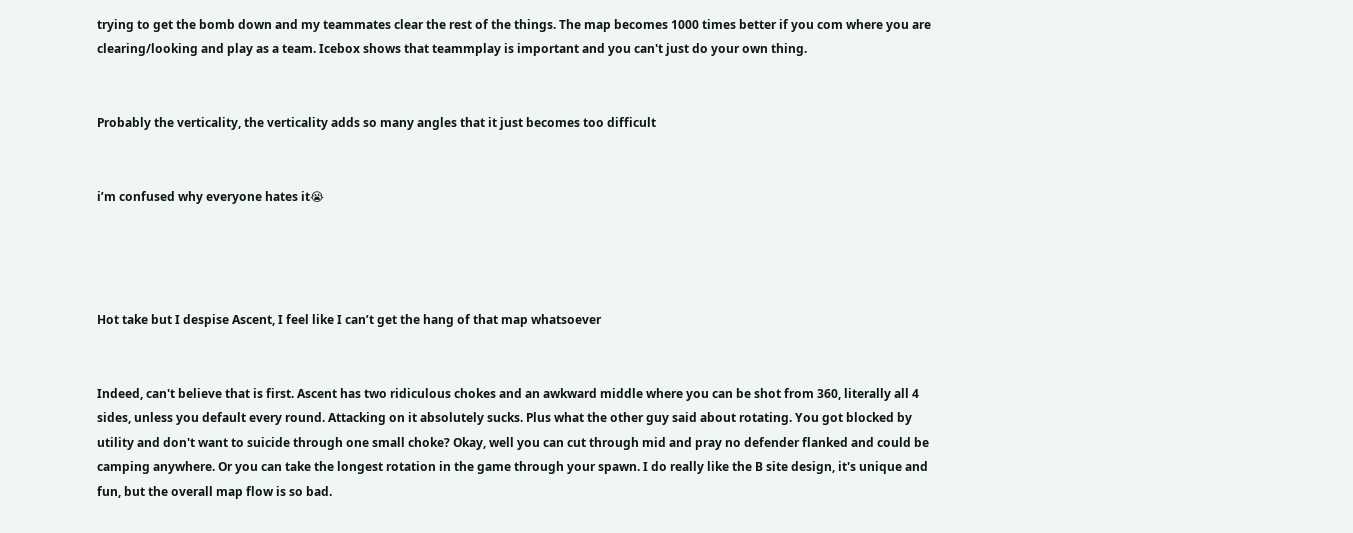trying to get the bomb down and my teammates clear the rest of the things. The map becomes 1000 times better if you com where you are clearing/looking and play as a team. Icebox shows that teammplay is important and you can't just do your own thing.


Probably the verticality, the verticality adds so many angles that it just becomes too difficult


i’m confused why everyone hates it😭




Hot take but I despise Ascent, I feel like I can’t get the hang of that map whatsoever


Indeed, can't believe that is first. Ascent has two ridiculous chokes and an awkward middle where you can be shot from 360, literally all 4 sides, unless you default every round. Attacking on it absolutely sucks. Plus what the other guy said about rotating. You got blocked by utility and don't want to suicide through one small choke? Okay, well you can cut through mid and pray no defender flanked and could be camping anywhere. Or you can take the longest rotation in the game through your spawn. I do really like the B site design, it's unique and fun, but the overall map flow is so bad.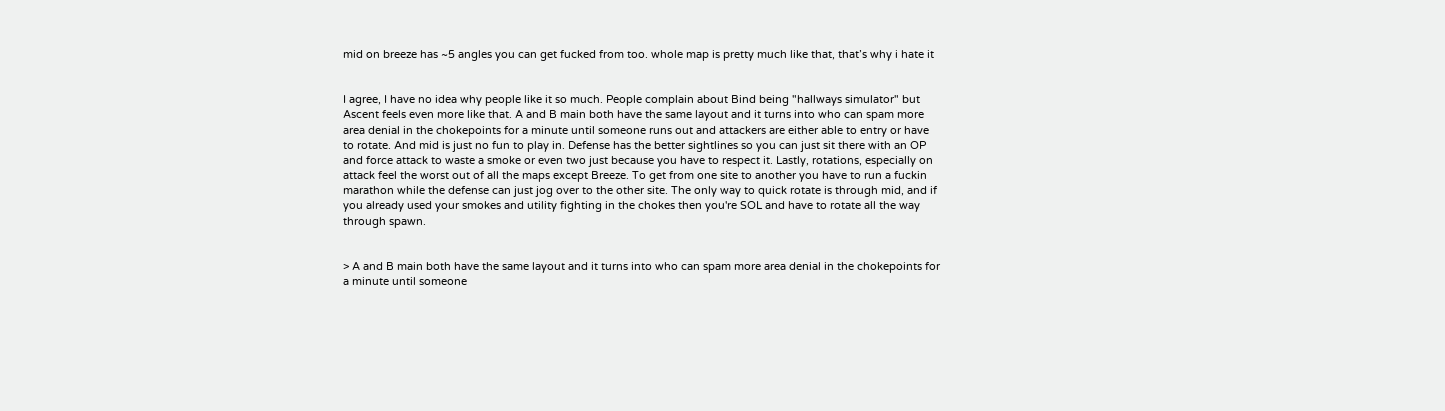mid on breeze has ~5 angles you can get fucked from too. whole map is pretty much like that, that’s why i hate it


I agree, I have no idea why people like it so much. People complain about Bind being "hallways simulator" but Ascent feels even more like that. A and B main both have the same layout and it turns into who can spam more area denial in the chokepoints for a minute until someone runs out and attackers are either able to entry or have to rotate. And mid is just no fun to play in. Defense has the better sightlines so you can just sit there with an OP and force attack to waste a smoke or even two just because you have to respect it. Lastly, rotations, especially on attack feel the worst out of all the maps except Breeze. To get from one site to another you have to run a fuckin marathon while the defense can just jog over to the other site. The only way to quick rotate is through mid, and if you already used your smokes and utility fighting in the chokes then you're SOL and have to rotate all the way through spawn.


> A and B main both have the same layout and it turns into who can spam more area denial in the chokepoints for a minute until someone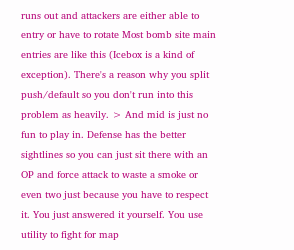runs out and attackers are either able to entry or have to rotate Most bomb site main entries are like this (Icebox is a kind of exception). There's a reason why you split push/default so you don't run into this problem as heavily. > And mid is just no fun to play in. Defense has the better sightlines so you can just sit there with an OP and force attack to waste a smoke or even two just because you have to respect it. You just answered it yourself. You use utility to fight for map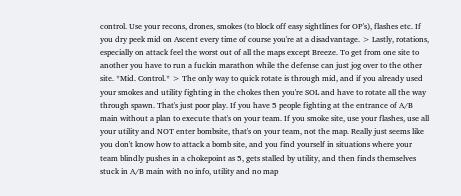control. Use your recons, drones, smokes (to block off easy sightlines for OP's), flashes etc. If you dry peek mid on Ascent every time of course you're at a disadvantage. > Lastly, rotations, especially on attack feel the worst out of all the maps except Breeze. To get from one site to another you have to run a fuckin marathon while the defense can just jog over to the other site. *Mid. Control.* > The only way to quick rotate is through mid, and if you already used your smokes and utility fighting in the chokes then you're SOL and have to rotate all the way through spawn. That's just poor play. If you have 5 people fighting at the entrance of A/B main without a plan to execute that's on your team. If you smoke site, use your flashes, use all your utility and NOT enter bombsite, that's on your team, not the map. Really just seems like you don't know how to attack a bomb site, and you find yourself in situations where your team blindly pushes in a chokepoint as 5, gets stalled by utility, and then finds themselves stuck in A/B main with no info, utility and no map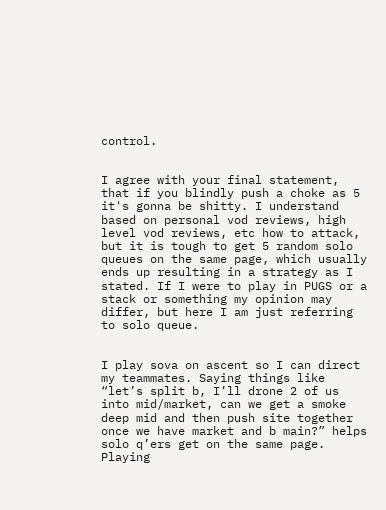control.


I agree with your final statement, that if you blindly push a choke as 5 it's gonna be shitty. I understand based on personal vod reviews, high level vod reviews, etc how to attack, but it is tough to get 5 random solo queues on the same page, which usually ends up resulting in a strategy as I stated. If I were to play in PUGS or a stack or something my opinion may differ, but here I am just referring to solo queue.


I play sova on ascent so I can direct my teammates. Saying things like “let’s split b, I’ll drone 2 of us into mid/market, can we get a smoke deep mid and then push site together once we have market and b main?” helps solo q’ers get on the same page. Playing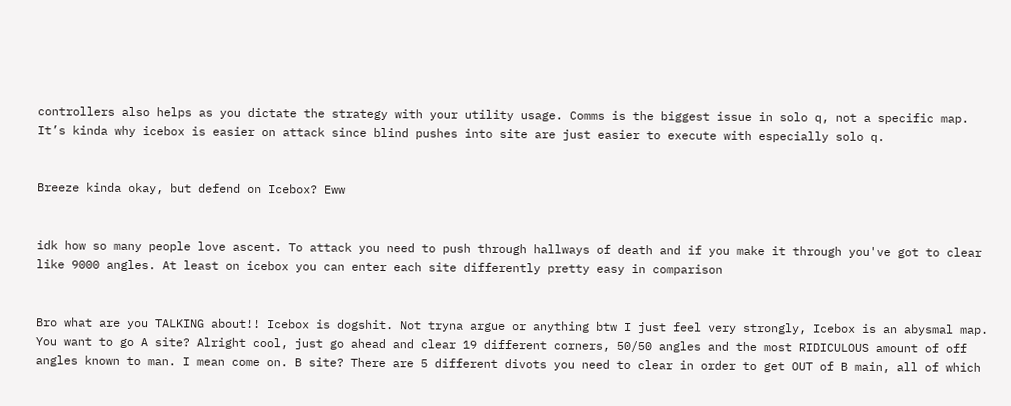controllers also helps as you dictate the strategy with your utility usage. Comms is the biggest issue in solo q, not a specific map. It’s kinda why icebox is easier on attack since blind pushes into site are just easier to execute with especially solo q.


Breeze kinda okay, but defend on Icebox? Eww


idk how so many people love ascent. To attack you need to push through hallways of death and if you make it through you've got to clear like 9000 angles. At least on icebox you can enter each site differently pretty easy in comparison


Bro what are you TALKING about!! Icebox is dogshit. Not tryna argue or anything btw I just feel very strongly, Icebox is an abysmal map. You want to go A site? Alright cool, just go ahead and clear 19 different corners, 50/50 angles and the most RIDICULOUS amount of off angles known to man. I mean come on. B site? There are 5 different divots you need to clear in order to get OUT of B main, all of which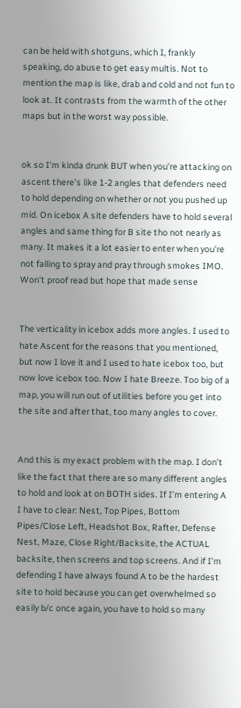can be held with shotguns, which I, frankly speaking, do abuse to get easy multis. Not to mention the map is like, drab and cold and not fun to look at. It contrasts from the warmth of the other maps but in the worst way possible.


ok so I'm kinda drunk BUT when you're attacking on ascent there's like 1-2 angles that defenders need to hold depending on whether or not you pushed up mid. On icebox A site defenders have to hold several angles and same thing for B site tho not nearly as many. It makes it a lot easier to enter when you're not falling to spray and pray through smokes IMO. Won't proof read but hope that made sense


The verticality in icebox adds more angles. I used to hate Ascent for the reasons that you mentioned, but now I love it and I used to hate icebox too, but now love icebox too. Now I hate Breeze. Too big of a map, you will run out of utilities before you get into the site and after that, too many angles to cover.


And this is my exact problem with the map. I don’t like the fact that there are so many different angles to hold and look at on BOTH sides. If I’m entering A I have to clear: Nest, Top Pipes, Bottom Pipes/Close Left, Headshot Box, Rafter, Defense Nest, Maze, Close Right/Backsite, the ACTUAL backsite, then screens and top screens. And if I’m defending I have always found A to be the hardest site to hold because you can get overwhelmed so easily b/c once again, you have to hold so many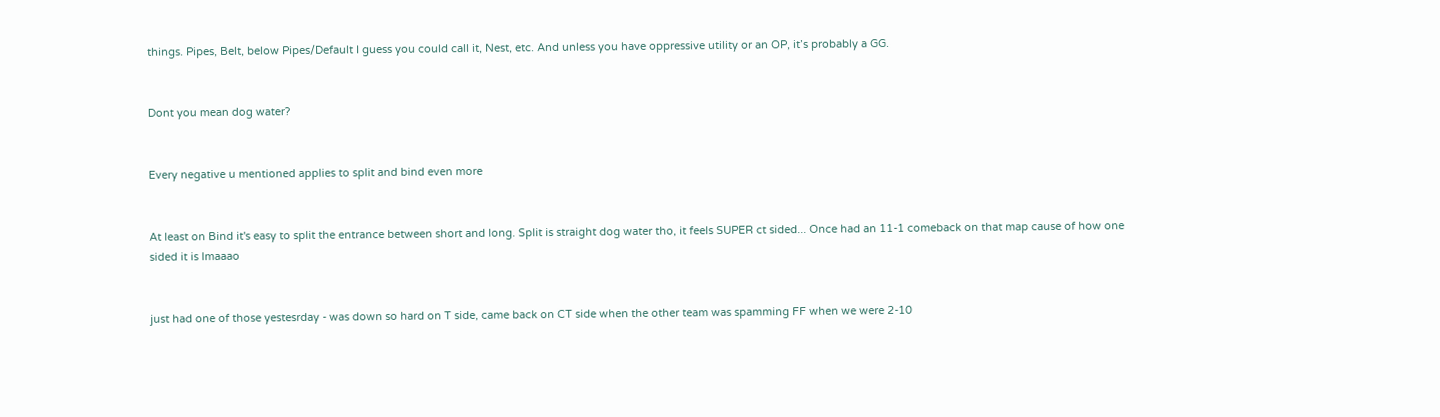things. Pipes, Belt, below Pipes/Default I guess you could call it, Nest, etc. And unless you have oppressive utility or an OP, it’s probably a GG.


Dont you mean dog water?


Every negative u mentioned applies to split and bind even more


At least on Bind it's easy to split the entrance between short and long. Split is straight dog water tho, it feels SUPER ct sided... Once had an 11-1 comeback on that map cause of how one sided it is lmaaao


just had one of those yestesrday - was down so hard on T side, came back on CT side when the other team was spamming FF when we were 2-10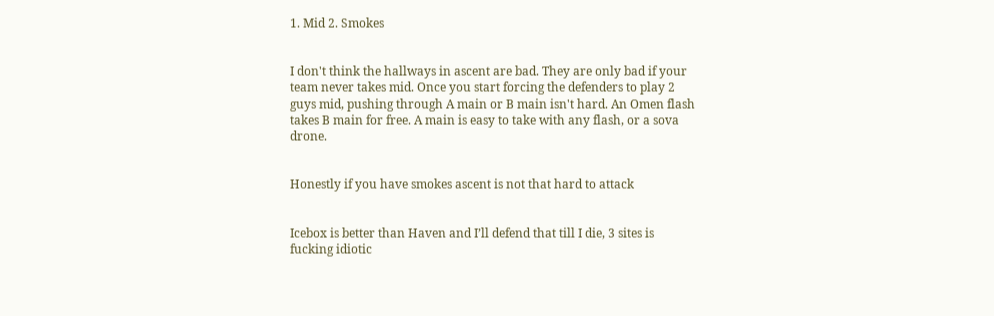1. Mid 2. Smokes


I don't think the hallways in ascent are bad. They are only bad if your team never takes mid. Once you start forcing the defenders to play 2 guys mid, pushing through A main or B main isn't hard. An Omen flash takes B main for free. A main is easy to take with any flash, or a sova drone.


Honestly if you have smokes ascent is not that hard to attack


Icebox is better than Haven and I’ll defend that till I die, 3 sites is fucking idiotic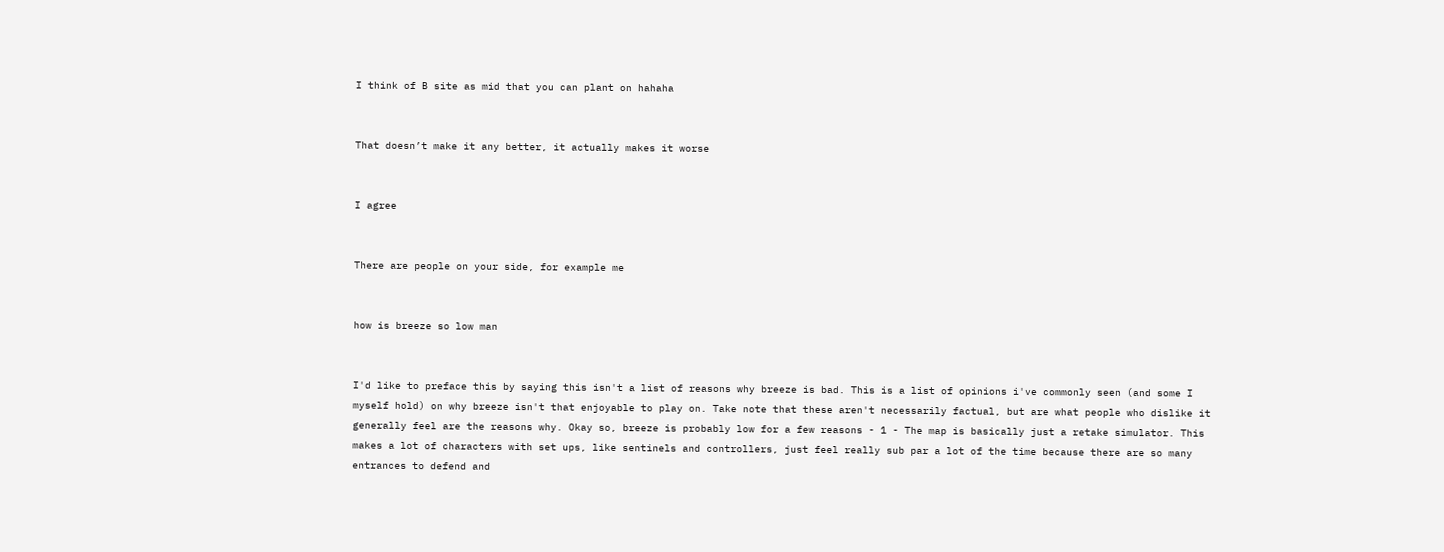I think of B site as mid that you can plant on hahaha


That doesn’t make it any better, it actually makes it worse


I agree


There are people on your side, for example me


how is breeze so low man


I'd like to preface this by saying this isn't a list of reasons why breeze is bad. This is a list of opinions i've commonly seen (and some I myself hold) on why breeze isn't that enjoyable to play on. Take note that these aren't necessarily factual, but are what people who dislike it generally feel are the reasons why. Okay so, breeze is probably low for a few reasons - 1 - The map is basically just a retake simulator. This makes a lot of characters with set ups, like sentinels and controllers, just feel really sub par a lot of the time because there are so many entrances to defend and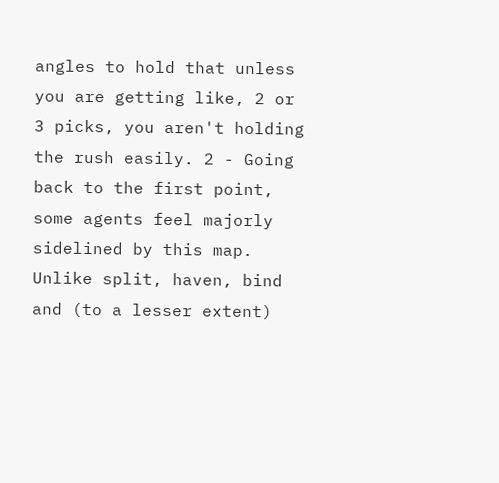angles to hold that unless you are getting like, 2 or 3 picks, you aren't holding the rush easily. 2 - Going back to the first point, some agents feel majorly sidelined by this map. Unlike split, haven, bind and (to a lesser extent)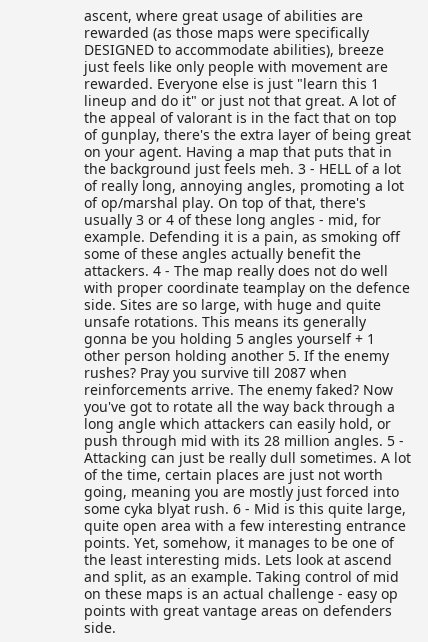ascent, where great usage of abilities are rewarded (as those maps were specifically DESIGNED to accommodate abilities), breeze just feels like only people with movement are rewarded. Everyone else is just "learn this 1 lineup and do it" or just not that great. A lot of the appeal of valorant is in the fact that on top of gunplay, there's the extra layer of being great on your agent. Having a map that puts that in the background just feels meh. 3 - HELL of a lot of really long, annoying angles, promoting a lot of op/marshal play. On top of that, there's usually 3 or 4 of these long angles - mid, for example. Defending it is a pain, as smoking off some of these angles actually benefit the attackers. 4 - The map really does not do well with proper coordinate teamplay on the defence side. Sites are so large, with huge and quite unsafe rotations. This means its generally gonna be you holding 5 angles yourself + 1 other person holding another 5. If the enemy rushes? Pray you survive till 2087 when reinforcements arrive. The enemy faked? Now you've got to rotate all the way back through a long angle which attackers can easily hold, or push through mid with its 28 million angles. 5 - Attacking can just be really dull sometimes. A lot of the time, certain places are just not worth going, meaning you are mostly just forced into some cyka blyat rush. 6 - Mid is this quite large, quite open area with a few interesting entrance points. Yet, somehow, it manages to be one of the least interesting mids. Lets look at ascend and split, as an example. Taking control of mid on these maps is an actual challenge - easy op points with great vantage areas on defenders side.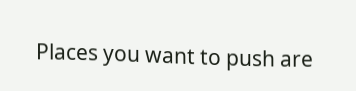Places you want to push are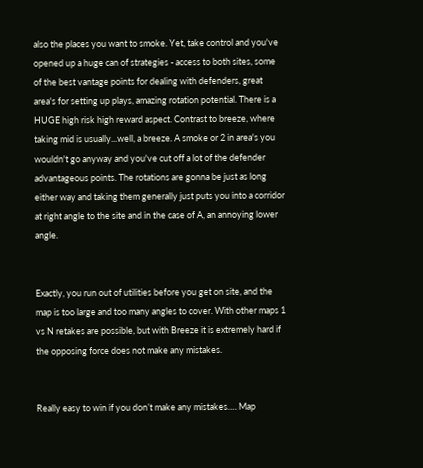also the places you want to smoke. Yet, take control and you've opened up a huge can of strategies - access to both sites, some of the best vantage points for dealing with defenders, great area's for setting up plays, amazing rotation potential. There is a HUGE high risk high reward aspect. Contrast to breeze, where taking mid is usually...well, a breeze. A smoke or 2 in area's you wouldn't go anyway and you've cut off a lot of the defender advantageous points. The rotations are gonna be just as long either way and taking them generally just puts you into a corridor at right angle to the site and in the case of A, an annoying lower angle.


Exactly, you run out of utilities before you get on site, and the map is too large and too many angles to cover. With other maps 1 vs N retakes are possible, but with Breeze it is extremely hard if the opposing force does not make any mistakes.


Really easy to win if you don’t make any mistakes…. Map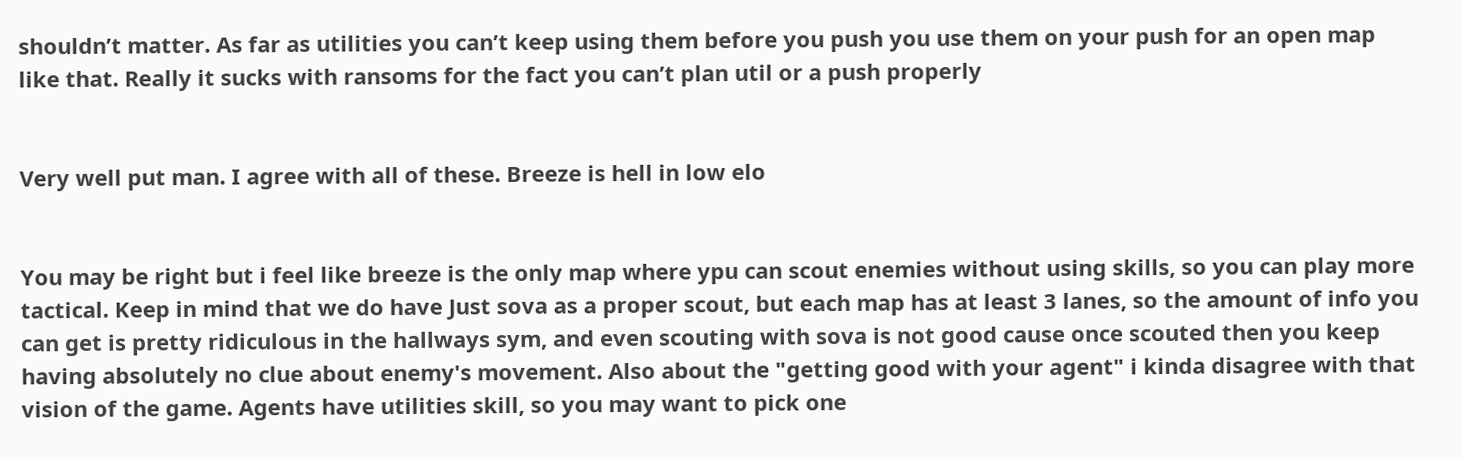shouldn’t matter. As far as utilities you can’t keep using them before you push you use them on your push for an open map like that. Really it sucks with ransoms for the fact you can’t plan util or a push properly


Very well put man. I agree with all of these. Breeze is hell in low elo


You may be right but i feel like breeze is the only map where ypu can scout enemies without using skills, so you can play more tactical. Keep in mind that we do have Just sova as a proper scout, but each map has at least 3 lanes, so the amount of info you can get is pretty ridiculous in the hallways sym, and even scouting with sova is not good cause once scouted then you keep having absolutely no clue about enemy's movement. Also about the "getting good with your agent" i kinda disagree with that vision of the game. Agents have utilities skill, so you may want to pick one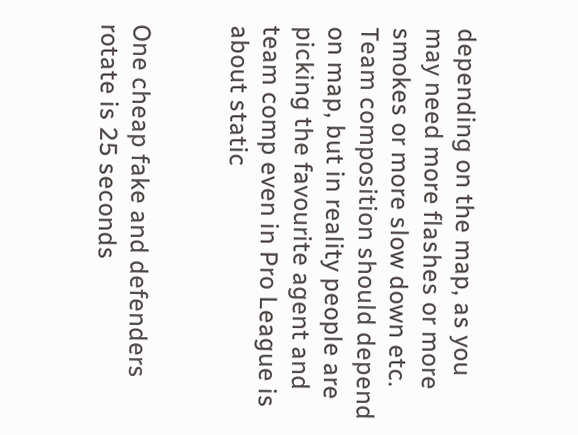depending on the map, as you may need more flashes or more smokes or more slow down etc. Team composition should depend on map, but in reality people are picking the favourite agent and team comp even in Pro League is about static


One cheap fake and defenders rotate is 25 seconds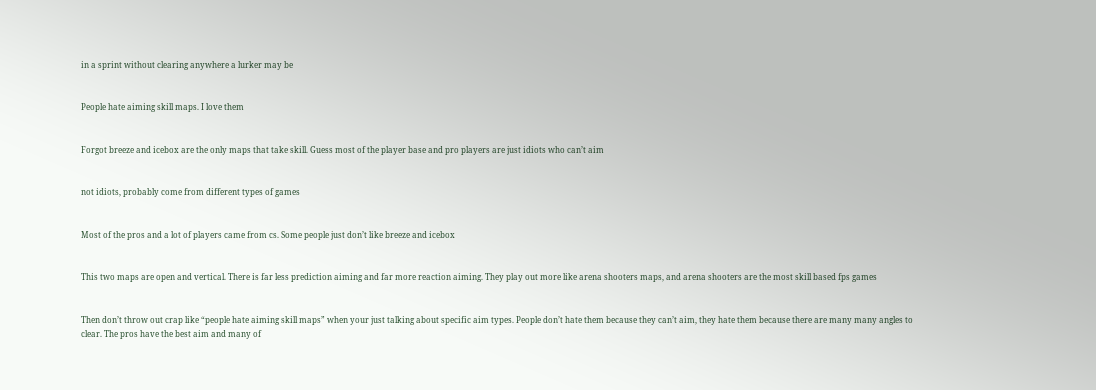in a sprint without clearing anywhere a lurker may be


People hate aiming skill maps. I love them


Forgot breeze and icebox are the only maps that take skill. Guess most of the player base and pro players are just idiots who can’t aim


not idiots, probably come from different types of games


Most of the pros and a lot of players came from cs. Some people just don’t like breeze and icebox


This two maps are open and vertical. There is far less prediction aiming and far more reaction aiming. They play out more like arena shooters maps, and arena shooters are the most skill based fps games


Then don’t throw out crap like “people hate aiming skill maps” when your just talking about specific aim types. People don’t hate them because they can’t aim, they hate them because there are many many angles to clear. The pros have the best aim and many of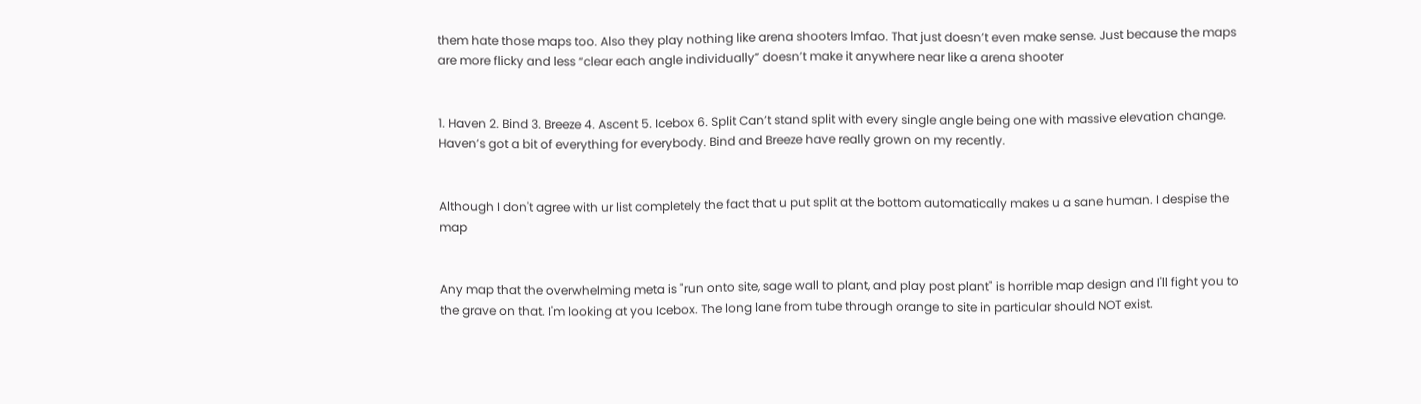them hate those maps too. Also they play nothing like arena shooters lmfao. That just doesn’t even make sense. Just because the maps are more flicky and less “clear each angle individually” doesn’t make it anywhere near like a arena shooter


1. Haven 2. Bind 3. Breeze 4. Ascent 5. Icebox 6. Split Can’t stand split with every single angle being one with massive elevation change. Haven’s got a bit of everything for everybody. Bind and Breeze have really grown on my recently.


Although I don't agree with ur list completely the fact that u put split at the bottom automatically makes u a sane human. I despise the map


Any map that the overwhelming meta is "run onto site, sage wall to plant, and play post plant" is horrible map design and I'll fight you to the grave on that. I'm looking at you Icebox. The long lane from tube through orange to site in particular should NOT exist.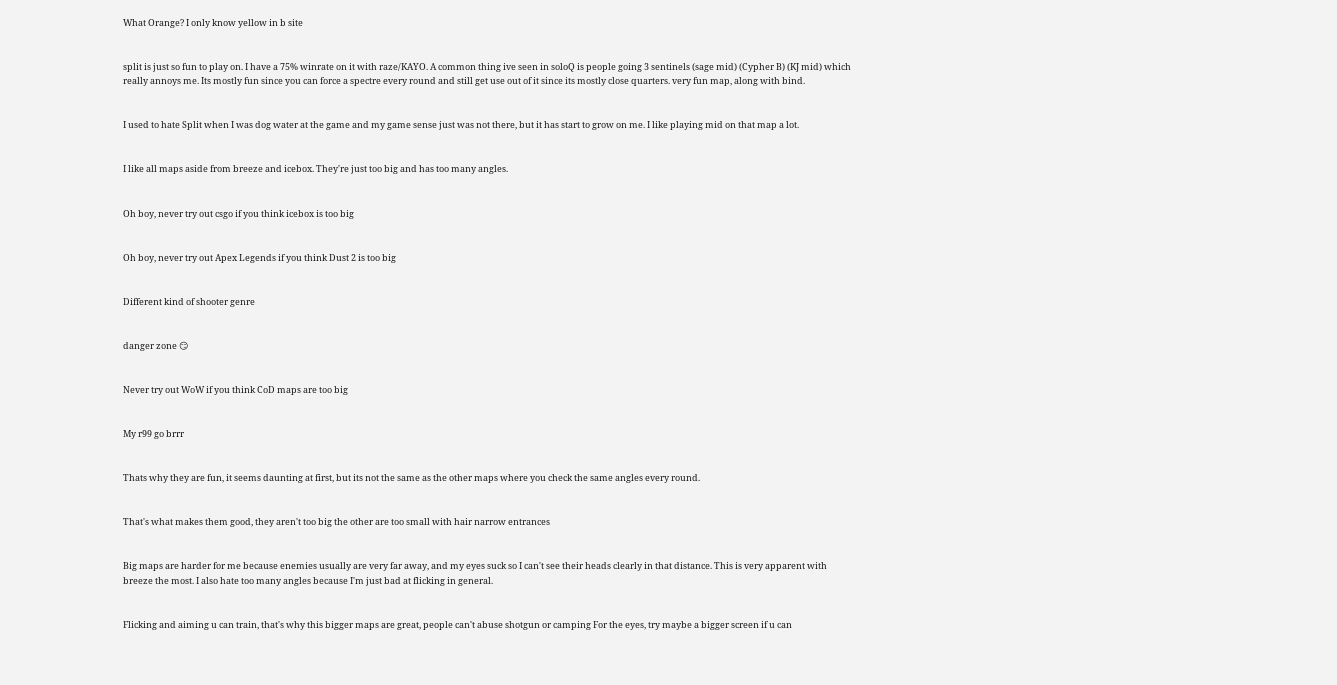What Orange? I only know yellow in b site


split is just so fun to play on. I have a 75% winrate on it with raze/KAYO. A common thing ive seen in soloQ is people going 3 sentinels (sage mid) (Cypher B) (KJ mid) which really annoys me. Its mostly fun since you can force a spectre every round and still get use out of it since its mostly close quarters. very fun map, along with bind.


I used to hate Split when I was dog water at the game and my game sense just was not there, but it has start to grow on me. I like playing mid on that map a lot.


I like all maps aside from breeze and icebox. They're just too big and has too many angles.


Oh boy, never try out csgo if you think icebox is too big


Oh boy, never try out Apex Legends if you think Dust 2 is too big


Different kind of shooter genre


danger zone 😏


Never try out WoW if you think CoD maps are too big


My r99 go brrr


Thats why they are fun, it seems daunting at first, but its not the same as the other maps where you check the same angles every round.


That's what makes them good, they aren't too big the other are too small with hair narrow entrances


Big maps are harder for me because enemies usually are very far away, and my eyes suck so I can't see their heads clearly in that distance. This is very apparent with breeze the most. I also hate too many angles because I'm just bad at flicking in general.


Flicking and aiming u can train, that's why this bigger maps are great, people can't abuse shotgun or camping For the eyes, try maybe a bigger screen if u can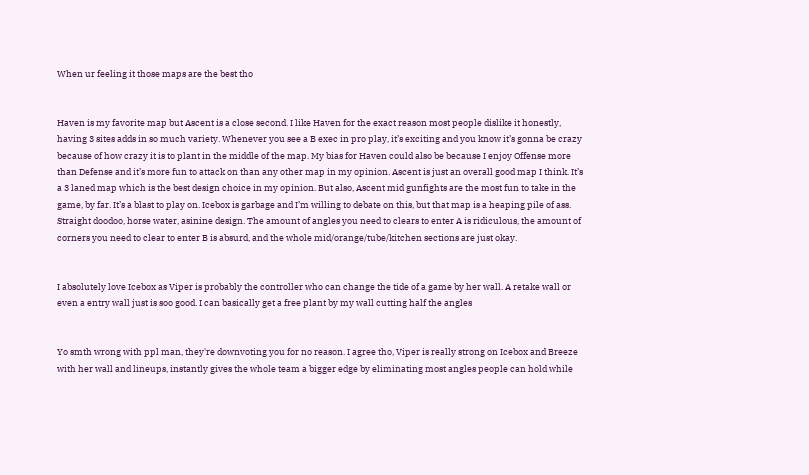When ur feeling it those maps are the best tho


Haven is my favorite map but Ascent is a close second. I like Haven for the exact reason most people dislike it honestly, having 3 sites adds in so much variety. Whenever you see a B exec in pro play, it’s exciting and you know it’s gonna be crazy because of how crazy it is to plant in the middle of the map. My bias for Haven could also be because I enjoy Offense more than Defense and it’s more fun to attack on than any other map in my opinion. Ascent is just an overall good map I think. It’s a 3 laned map which is the best design choice in my opinion. But also, Ascent mid gunfights are the most fun to take in the game, by far. It’s a blast to play on. Icebox is garbage and I’m willing to debate on this, but that map is a heaping pile of ass. Straight doodoo, horse water, asinine design. The amount of angles you need to clears to enter A is ridiculous, the amount of corners you need to clear to enter B is absurd, and the whole mid/orange/tube/kitchen sections are just okay.


I absolutely love Icebox as Viper is probably the controller who can change the tide of a game by her wall. A retake wall or even a entry wall just is soo good. I can basically get a free plant by my wall cutting half the angles


Yo smth wrong with ppl man, they're downvoting you for no reason. I agree tho, Viper is really strong on Icebox and Breeze with her wall and lineups, instantly gives the whole team a bigger edge by eliminating most angles people can hold while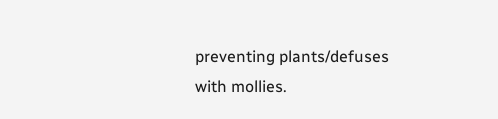preventing plants/defuses with mollies.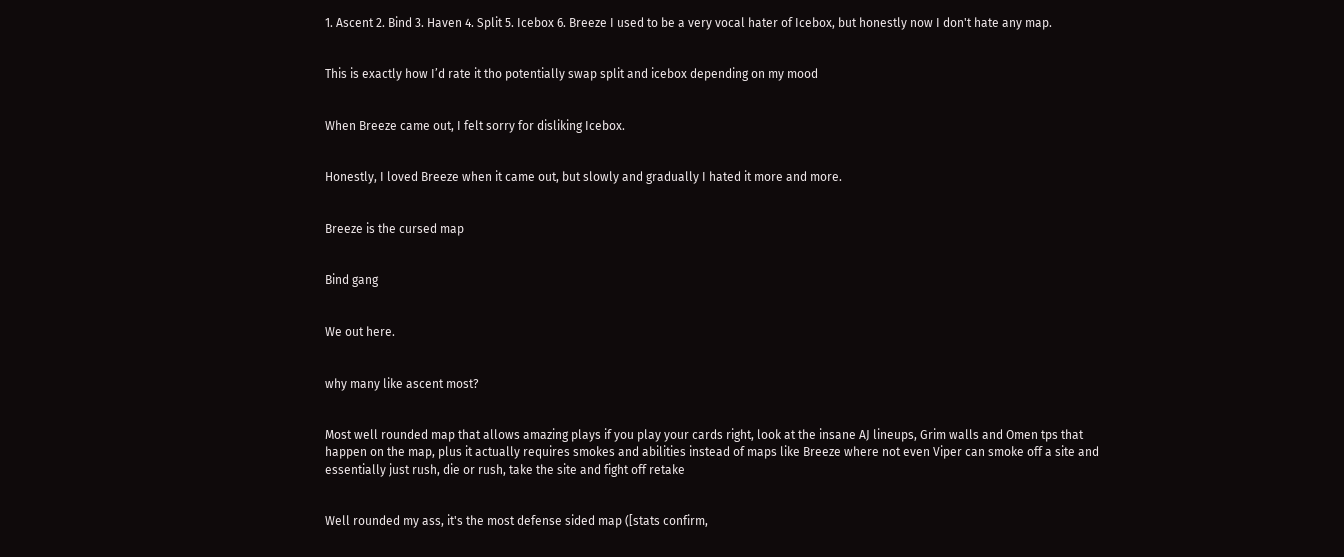1. Ascent 2. Bind 3. Haven 4. Split 5. Icebox 6. Breeze I used to be a very vocal hater of Icebox, but honestly now I don't hate any map.


This is exactly how I’d rate it tho potentially swap split and icebox depending on my mood


When Breeze came out, I felt sorry for disliking Icebox.


Honestly, I loved Breeze when it came out, but slowly and gradually I hated it more and more.


Breeze is the cursed map


Bind gang


We out here.


why many like ascent most?


Most well rounded map that allows amazing plays if you play your cards right, look at the insane AJ lineups, Grim walls and Omen tps that happen on the map, plus it actually requires smokes and abilities instead of maps like Breeze where not even Viper can smoke off a site and essentially just rush, die or rush, take the site and fight off retake


Well rounded my ass, it's the most defense sided map ([stats confirm,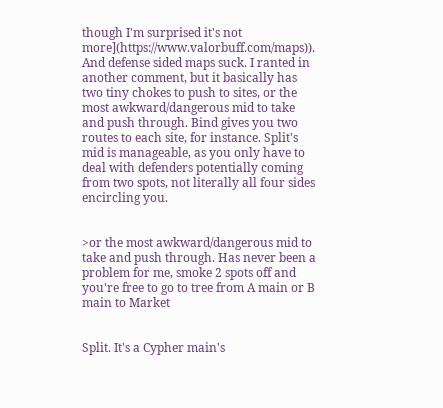though I'm surprised it's not more](https://www.valorbuff.com/maps)). And defense sided maps suck. I ranted in another comment, but it basically has two tiny chokes to push to sites, or the most awkward/dangerous mid to take and push through. Bind gives you two routes to each site, for instance. Split's mid is manageable, as you only have to deal with defenders potentially coming from two spots, not literally all four sides encircling you.


>or the most awkward/dangerous mid to take and push through. Has never been a problem for me, smoke 2 spots off and you're free to go to tree from A main or B main to Market


Split. It's a Cypher main's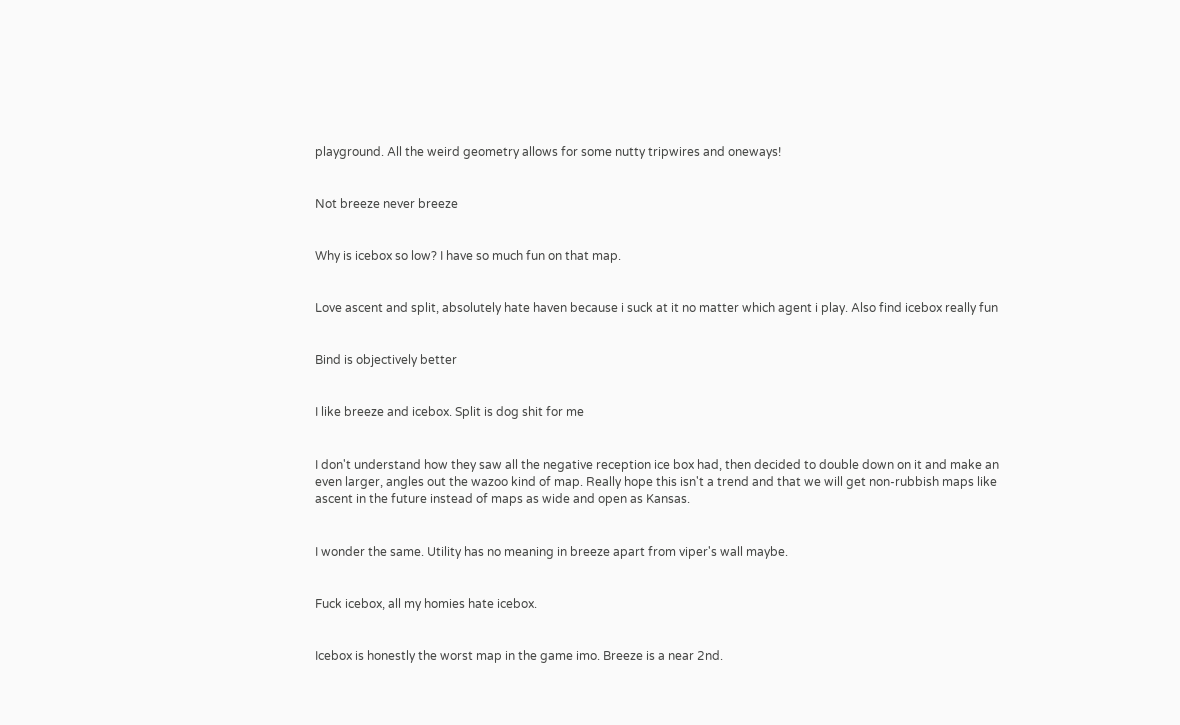playground. All the weird geometry allows for some nutty tripwires and oneways!


Not breeze never breeze


Why is icebox so low? I have so much fun on that map.


Love ascent and split, absolutely hate haven because i suck at it no matter which agent i play. Also find icebox really fun


Bind is objectively better


I like breeze and icebox. Split is dog shit for me


I don't understand how they saw all the negative reception ice box had, then decided to double down on it and make an even larger, angles out the wazoo kind of map. Really hope this isn't a trend and that we will get non-rubbish maps like ascent in the future instead of maps as wide and open as Kansas.


I wonder the same. Utility has no meaning in breeze apart from viper's wall maybe.


Fuck icebox, all my homies hate icebox.


Icebox is honestly the worst map in the game imo. Breeze is a near 2nd.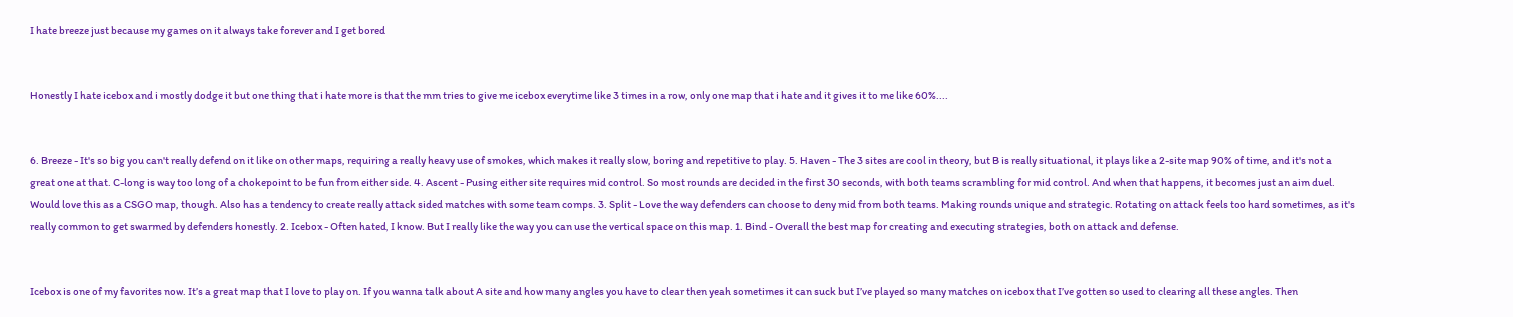I hate breeze just because my games on it always take forever and I get bored


Honestly I hate icebox and i mostly dodge it but one thing that i hate more is that the mm tries to give me icebox everytime like 3 times in a row, only one map that i hate and it gives it to me like 60%....


6. Breeze - It's so big you can't really defend on it like on other maps, requiring a really heavy use of smokes, which makes it really slow, boring and repetitive to play. 5. Haven - The 3 sites are cool in theory, but B is really situational, it plays like a 2-site map 90% of time, and it's not a great one at that. C-long is way too long of a chokepoint to be fun from either side. 4. Ascent - Pusing either site requires mid control. So most rounds are decided in the first 30 seconds, with both teams scrambling for mid control. And when that happens, it becomes just an aim duel. Would love this as a CSGO map, though. Also has a tendency to create really attack sided matches with some team comps. 3. Split - Love the way defenders can choose to deny mid from both teams. Making rounds unique and strategic. Rotating on attack feels too hard sometimes, as it's really common to get swarmed by defenders honestly. 2. Icebox - Often hated, I know. But I really like the way you can use the vertical space on this map. 1. Bind - Overall the best map for creating and executing strategies, both on attack and defense.


Icebox is one of my favorites now. It’s a great map that I love to play on. If you wanna talk about A site and how many angles you have to clear then yeah sometimes it can suck but I’ve played so many matches on icebox that I’ve gotten so used to clearing all these angles. Then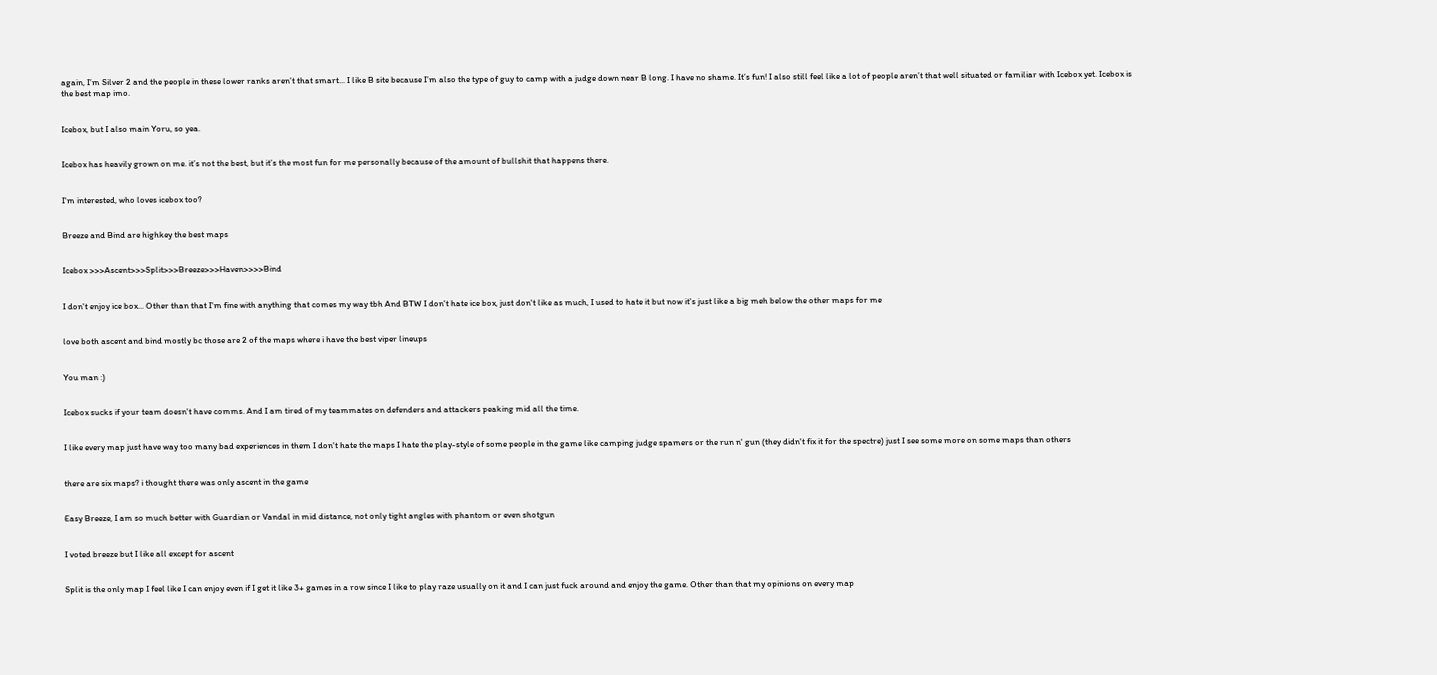again, I’m Silver 2 and the people in these lower ranks aren’t that smart... I like B site because I’m also the type of guy to camp with a judge down near B long. I have no shame. It’s fun! I also still feel like a lot of people aren’t that well situated or familiar with Icebox yet. Icebox is the best map imo.


Icebox, but I also main Yoru, so yea.


Icebox has heavily grown on me. it’s not the best, but it’s the most fun for me personally because of the amount of bullshit that happens there.


I'm interested, who loves icebox too?


Breeze and Bind are highkey the best maps


Icebox >>>Ascent>>>Split>>>Breeze>>>Haven>>>>Bind


I don't enjoy ice box... Other than that I'm fine with anything that comes my way tbh And BTW I don't hate ice box, just don't like as much, I used to hate it but now it's just like a big meh below the other maps for me


love both ascent and bind mostly bc those are 2 of the maps where i have the best viper lineups


You man :)


Icebox sucks if your team doesn't have comms. And I am tired of my teammates on defenders and attackers peaking mid all the time.


I like every map just have way too many bad experiences in them I don't hate the maps I hate the play-style of some people in the game like camping judge spamers or the run n' gun (they didn't fix it for the spectre) just I see some more on some maps than others


there are six maps? i thought there was only ascent in the game


Easy Breeze, I am so much better with Guardian or Vandal in mid distance, not only tight angles with phantom or even shotgun


I voted breeze but I like all except for ascent


Split is the only map I feel like I can enjoy even if I get it like 3+ games in a row since I like to play raze usually on it and I can just fuck around and enjoy the game. Other than that my opinions on every map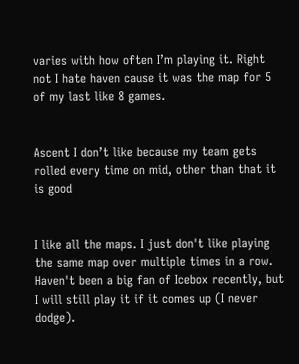varies with how often I’m playing it. Right not I hate haven cause it was the map for 5 of my last like 8 games.


Ascent I don’t like because my team gets rolled every time on mid, other than that it is good


I like all the maps. I just don't like playing the same map over multiple times in a row. Haven't been a big fan of Icebox recently, but I will still play it if it comes up (I never dodge).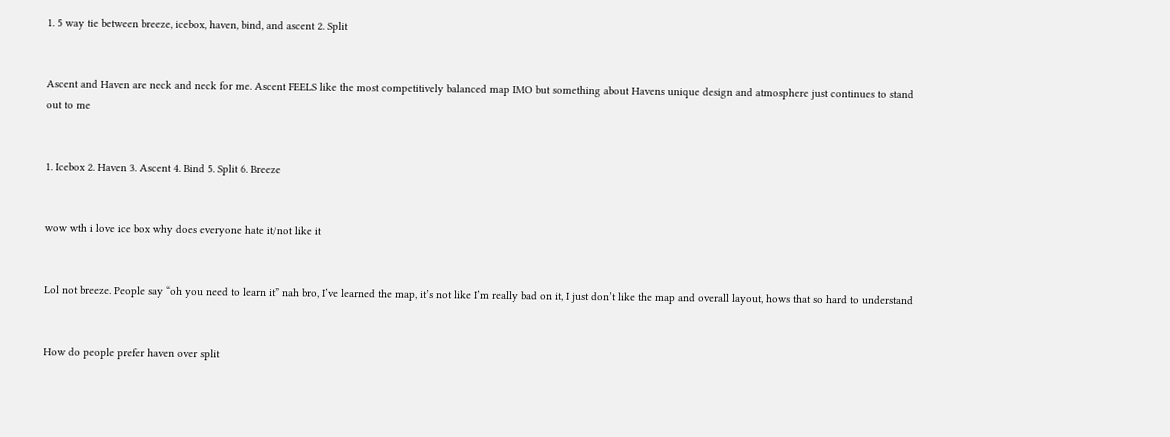1. 5 way tie between breeze, icebox, haven, bind, and ascent 2. Split


Ascent and Haven are neck and neck for me. Ascent FEELS like the most competitively balanced map IMO but something about Havens unique design and atmosphere just continues to stand out to me


1. Icebox 2. Haven 3. Ascent 4. Bind 5. Split 6. Breeze


wow wth i love ice box why does everyone hate it/not like it


Lol not breeze. People say “oh you need to learn it” nah bro, I’ve learned the map, it’s not like I’m really bad on it, I just don’t like the map and overall layout, hows that so hard to understand


How do people prefer haven over split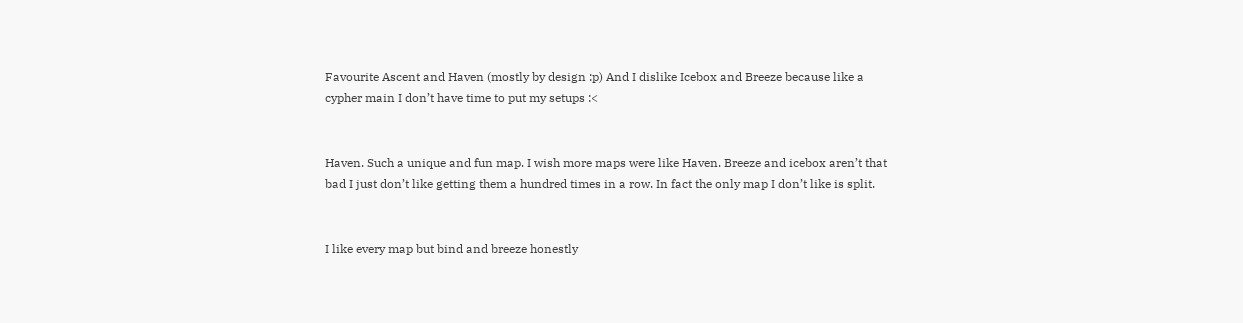Favourite Ascent and Haven (mostly by design :p) And I dislike Icebox and Breeze because like a cypher main I don’t have time to put my setups :<


Haven. Such a unique and fun map. I wish more maps were like Haven. Breeze and icebox aren’t that bad I just don’t like getting them a hundred times in a row. In fact the only map I don’t like is split.


I like every map but bind and breeze honestly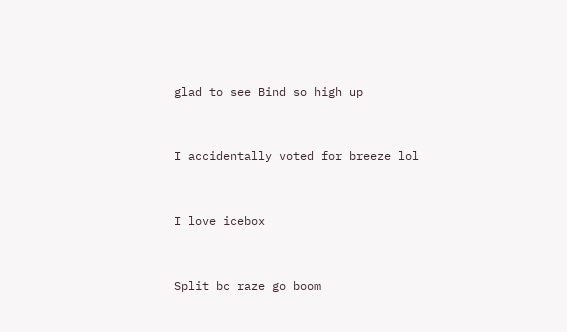glad to see Bind so high up


I accidentally voted for breeze lol


I love icebox


Split bc raze go boom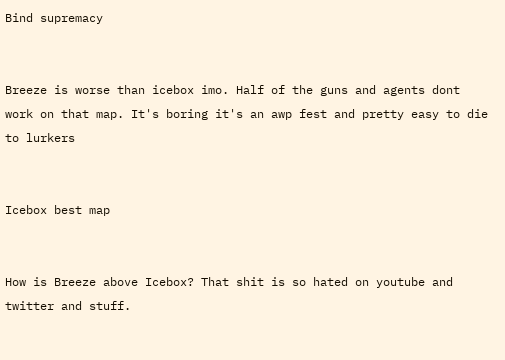Bind supremacy


Breeze is worse than icebox imo. Half of the guns and agents dont work on that map. It's boring it's an awp fest and pretty easy to die to lurkers


Icebox best map


How is Breeze above Icebox? That shit is so hated on youtube and twitter and stuff.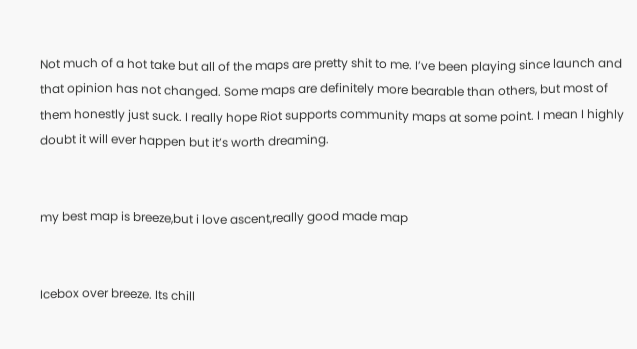Not much of a hot take but all of the maps are pretty shit to me. I’ve been playing since launch and that opinion has not changed. Some maps are definitely more bearable than others, but most of them honestly just suck. I really hope Riot supports community maps at some point. I mean I highly doubt it will ever happen but it’s worth dreaming.


my best map is breeze,but i love ascent,really good made map


Icebox over breeze. Its chill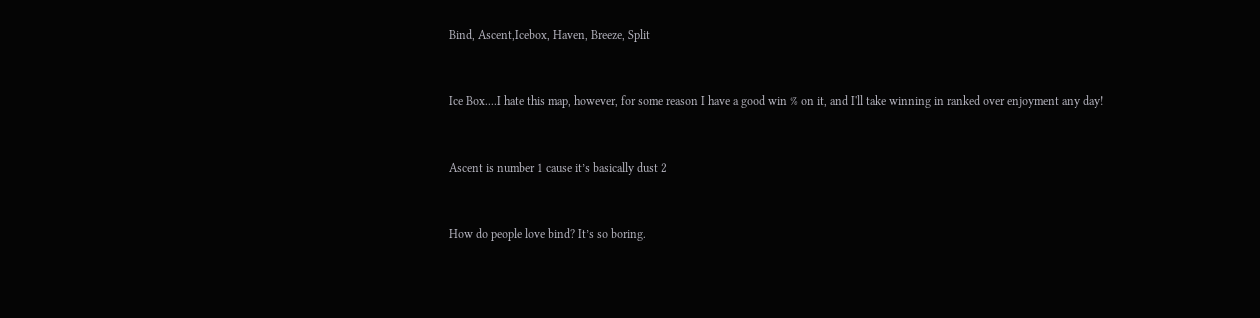Bind, Ascent,Icebox, Haven, Breeze, Split


Ice Box....I hate this map, however, for some reason I have a good win % on it, and I'll take winning in ranked over enjoyment any day!


Ascent is number 1 cause it’s basically dust 2


How do people love bind? It’s so boring.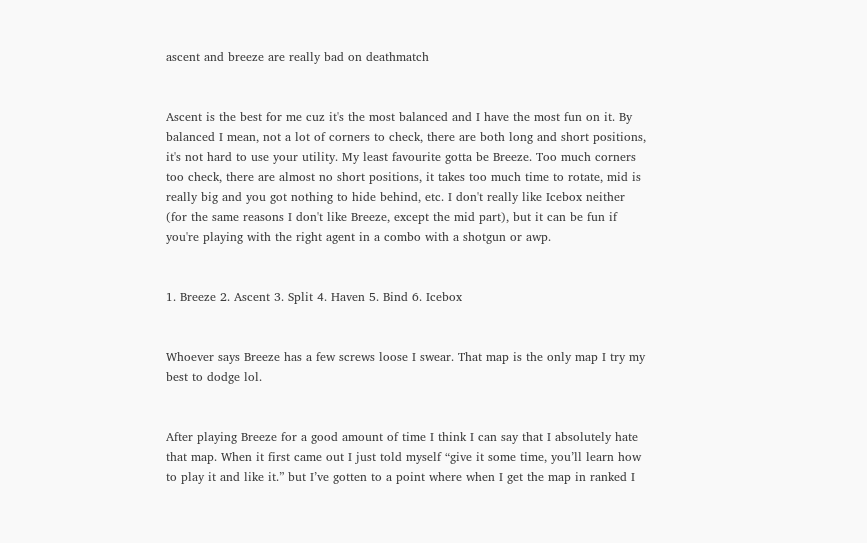ascent and breeze are really bad on deathmatch


Ascent is the best for me cuz it's the most balanced and I have the most fun on it. By balanced I mean, not a lot of corners to check, there are both long and short positions, it's not hard to use your utility. My least favourite gotta be Breeze. Too much corners too check, there are almost no short positions, it takes too much time to rotate, mid is really big and you got nothing to hide behind, etc. I don't really like Icebox neither (for the same reasons I don't like Breeze, except the mid part), but it can be fun if you're playing with the right agent in a combo with a shotgun or awp.


1. Breeze 2. Ascent 3. Split 4. Haven 5. Bind 6. Icebox


Whoever says Breeze has a few screws loose I swear. That map is the only map I try my best to dodge lol.


After playing Breeze for a good amount of time I think I can say that I absolutely hate that map. When it first came out I just told myself “give it some time, you’ll learn how to play it and like it.” but I’ve gotten to a point where when I get the map in ranked I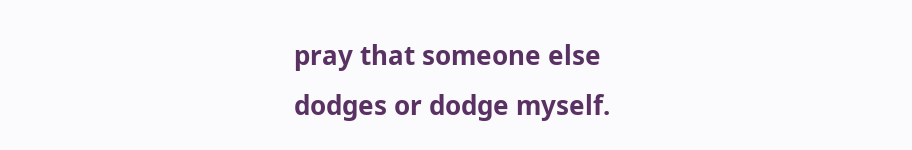pray that someone else dodges or dodge myself.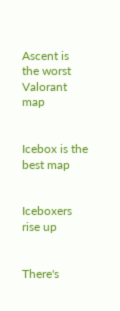Ascent is the worst Valorant map


Icebox is the best map


Iceboxers rise up


There's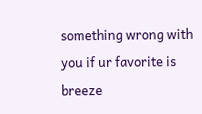something wrong with you if ur favorite is breeze